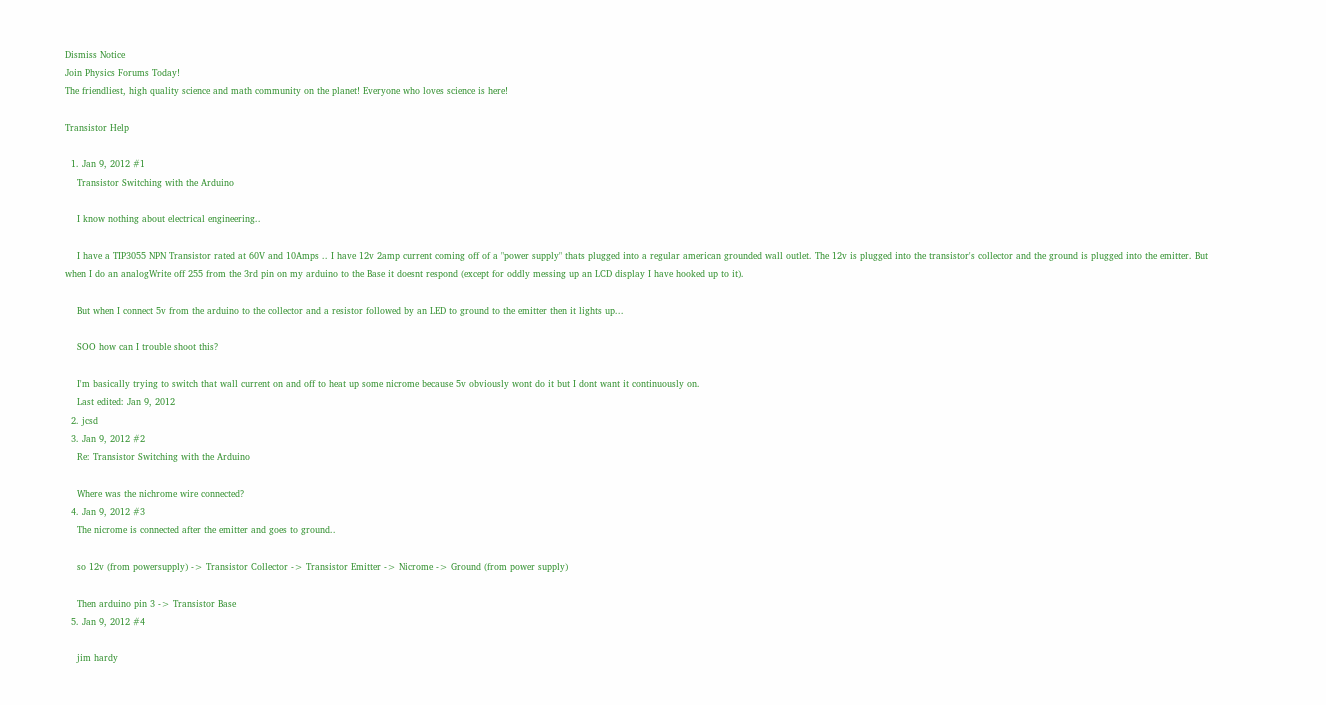Dismiss Notice
Join Physics Forums Today!
The friendliest, high quality science and math community on the planet! Everyone who loves science is here!

Transistor Help

  1. Jan 9, 2012 #1
    Transistor Switching with the Arduino

    I know nothing about electrical engineering..

    I have a TIP3055 NPN Transistor rated at 60V and 10Amps .. I have 12v 2amp current coming off of a "power supply" thats plugged into a regular american grounded wall outlet. The 12v is plugged into the transistor's collector and the ground is plugged into the emitter. But when I do an analogWrite off 255 from the 3rd pin on my arduino to the Base it doesnt respond (except for oddly messing up an LCD display I have hooked up to it).

    But when I connect 5v from the arduino to the collector and a resistor followed by an LED to ground to the emitter then it lights up...

    SOO how can I trouble shoot this?

    I'm basically trying to switch that wall current on and off to heat up some nicrome because 5v obviously wont do it but I dont want it continuously on.
    Last edited: Jan 9, 2012
  2. jcsd
  3. Jan 9, 2012 #2
    Re: Transistor Switching with the Arduino

    Where was the nichrome wire connected?
  4. Jan 9, 2012 #3
    The nicrome is connected after the emitter and goes to ground..

    so 12v (from powersupply) -> Transistor Collector -> Transistor Emitter -> Nicrome -> Ground (from power supply)

    Then arduino pin 3 -> Transistor Base
  5. Jan 9, 2012 #4

    jim hardy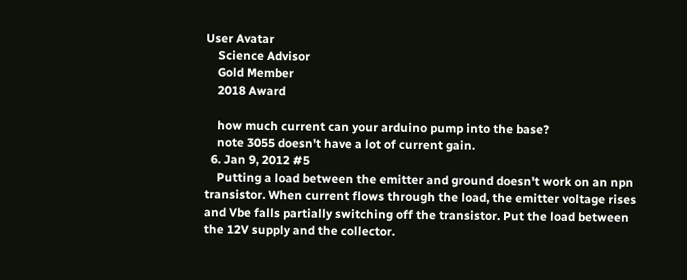User Avatar
    Science Advisor
    Gold Member
    2018 Award

    how much current can your arduino pump into the base?
    note 3055 doesn't have a lot of current gain.
  6. Jan 9, 2012 #5
    Putting a load between the emitter and ground doesn't work on an npn transistor. When current flows through the load, the emitter voltage rises and Vbe falls partially switching off the transistor. Put the load between the 12V supply and the collector.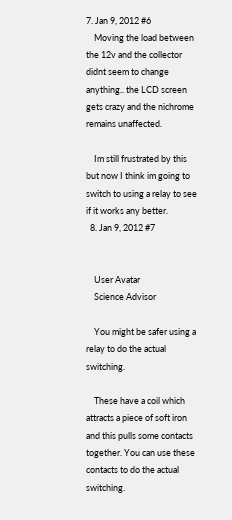7. Jan 9, 2012 #6
    Moving the load between the 12v and the collector didnt seem to change anything.. the LCD screen gets crazy and the nichrome remains unaffected.

    Im still frustrated by this but now I think im going to switch to using a relay to see if it works any better.
  8. Jan 9, 2012 #7


    User Avatar
    Science Advisor

    You might be safer using a relay to do the actual switching.

    These have a coil which attracts a piece of soft iron and this pulls some contacts together. You can use these contacts to do the actual switching.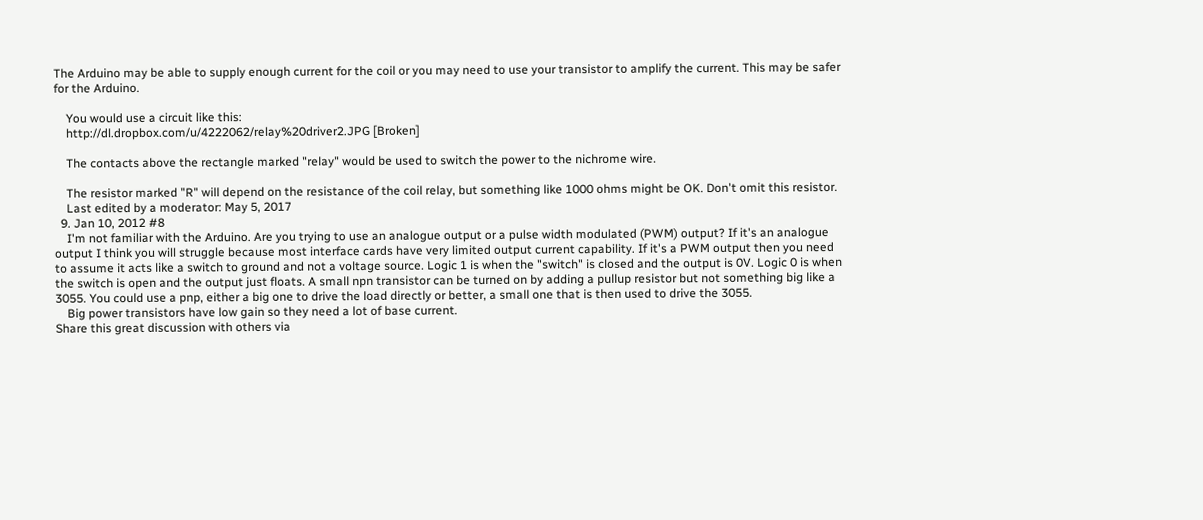The Arduino may be able to supply enough current for the coil or you may need to use your transistor to amplify the current. This may be safer for the Arduino.

    You would use a circuit like this:
    http://dl.dropbox.com/u/4222062/relay%20driver2.JPG [Broken]

    The contacts above the rectangle marked "relay" would be used to switch the power to the nichrome wire.

    The resistor marked "R" will depend on the resistance of the coil relay, but something like 1000 ohms might be OK. Don't omit this resistor.
    Last edited by a moderator: May 5, 2017
  9. Jan 10, 2012 #8
    I'm not familiar with the Arduino. Are you trying to use an analogue output or a pulse width modulated (PWM) output? If it's an analogue output I think you will struggle because most interface cards have very limited output current capability. If it's a PWM output then you need to assume it acts like a switch to ground and not a voltage source. Logic 1 is when the "switch" is closed and the output is 0V. Logic 0 is when the switch is open and the output just floats. A small npn transistor can be turned on by adding a pullup resistor but not something big like a 3055. You could use a pnp, either a big one to drive the load directly or better, a small one that is then used to drive the 3055.
    Big power transistors have low gain so they need a lot of base current.
Share this great discussion with others via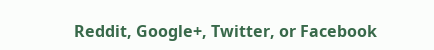Reddit, Google+, Twitter, or Facebook